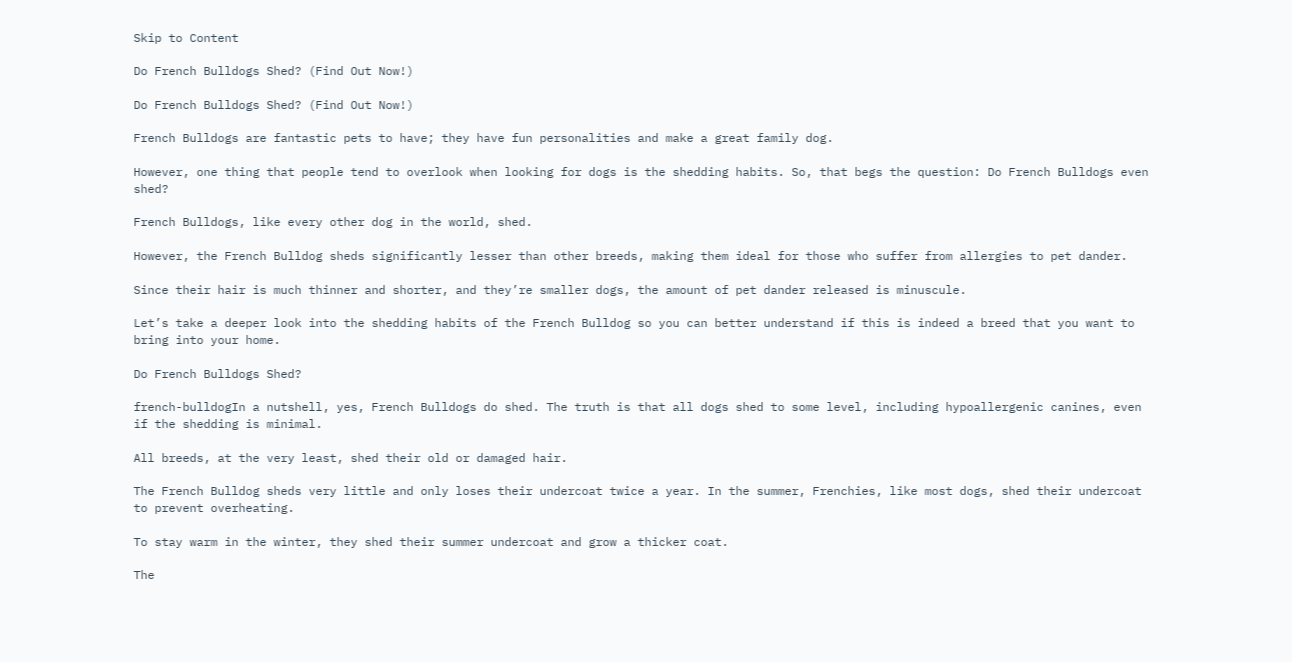Skip to Content

Do French Bulldogs Shed? (Find Out Now!)

Do French Bulldogs Shed? (Find Out Now!)

French Bulldogs are fantastic pets to have; they have fun personalities and make a great family dog.

However, one thing that people tend to overlook when looking for dogs is the shedding habits. So, that begs the question: Do French Bulldogs even shed?

French Bulldogs, like every other dog in the world, shed.

However, the French Bulldog sheds significantly lesser than other breeds, making them ideal for those who suffer from allergies to pet dander.

Since their hair is much thinner and shorter, and they’re smaller dogs, the amount of pet dander released is minuscule.

Let’s take a deeper look into the shedding habits of the French Bulldog so you can better understand if this is indeed a breed that you want to bring into your home.

Do French Bulldogs Shed?

french-bulldogIn a nutshell, yes, French Bulldogs do shed. The truth is that all dogs shed to some level, including hypoallergenic canines, even if the shedding is minimal.

All breeds, at the very least, shed their old or damaged hair.

The French Bulldog sheds very little and only loses their undercoat twice a year. In the summer, Frenchies, like most dogs, shed their undercoat to prevent overheating.

To stay warm in the winter, they shed their summer undercoat and grow a thicker coat.

The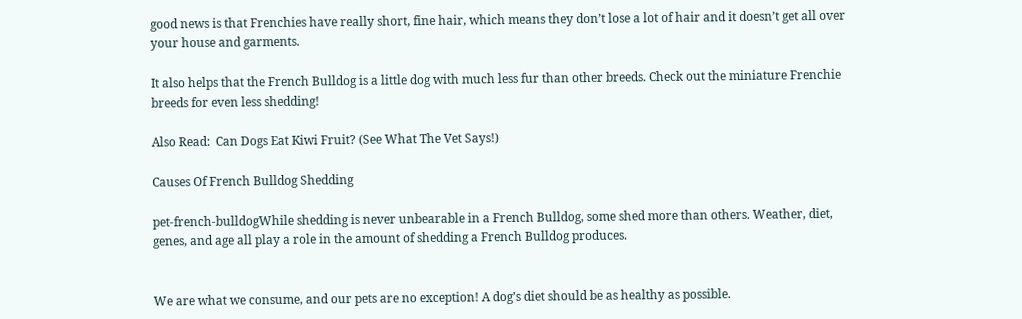good news is that Frenchies have really short, fine hair, which means they don’t lose a lot of hair and it doesn’t get all over your house and garments.

It also helps that the French Bulldog is a little dog with much less fur than other breeds. Check out the miniature Frenchie breeds for even less shedding!

Also Read:  Can Dogs Eat Kiwi Fruit? (See What The Vet Says!)

Causes Of French Bulldog Shedding

pet-french-bulldogWhile shedding is never unbearable in a French Bulldog, some shed more than others. Weather, diet, genes, and age all play a role in the amount of shedding a French Bulldog produces.


We are what we consume, and our pets are no exception! A dog’s diet should be as healthy as possible.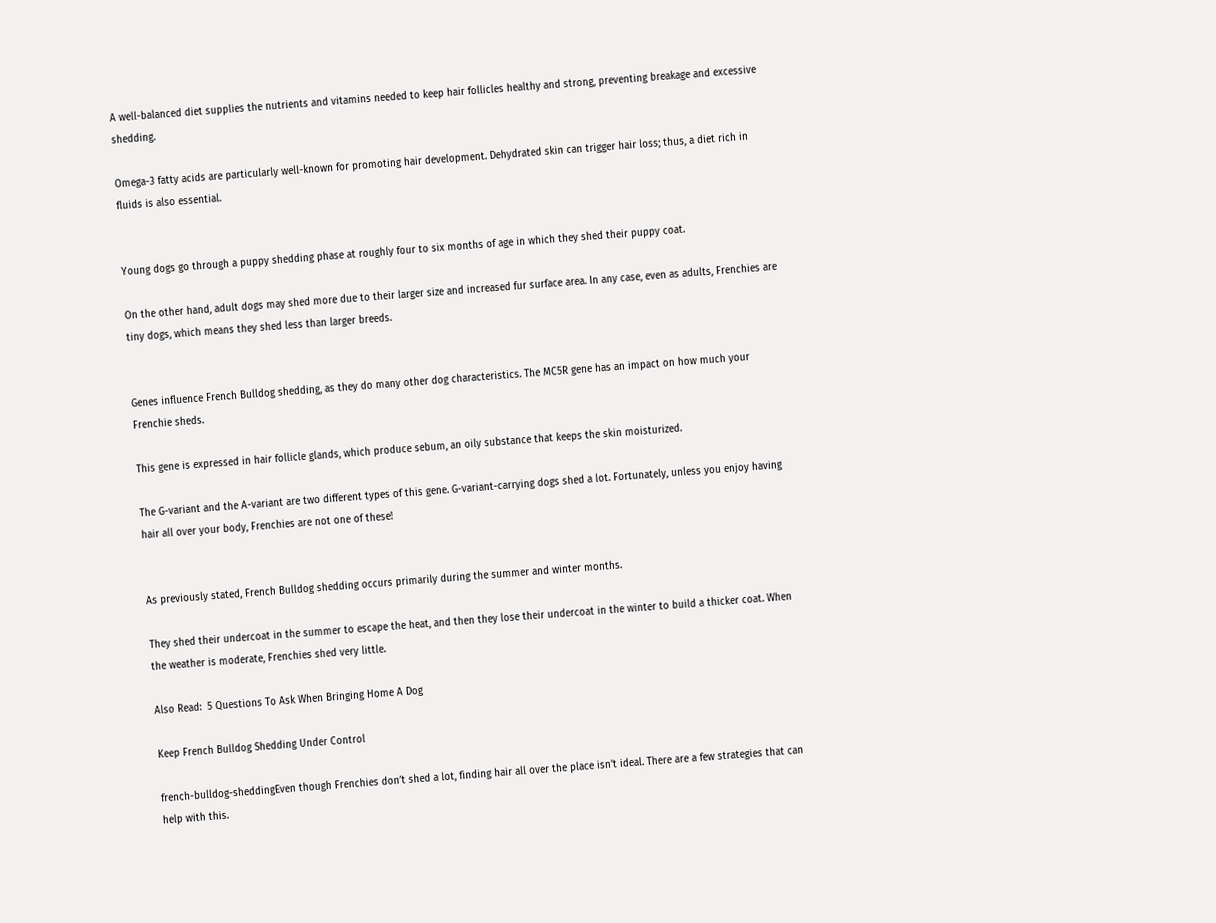A well-balanced diet supplies the nutrients and vitamins needed to keep hair follicles healthy and strong, preventing breakage and excessive shedding.

Omega-3 fatty acids are particularly well-known for promoting hair development. Dehydrated skin can trigger hair loss; thus, a diet rich in fluids is also essential.


Young dogs go through a puppy shedding phase at roughly four to six months of age in which they shed their puppy coat.

On the other hand, adult dogs may shed more due to their larger size and increased fur surface area. In any case, even as adults, Frenchies are tiny dogs, which means they shed less than larger breeds.


Genes influence French Bulldog shedding, as they do many other dog characteristics. The MC5R gene has an impact on how much your Frenchie sheds.

This gene is expressed in hair follicle glands, which produce sebum, an oily substance that keeps the skin moisturized.

The G-variant and the A-variant are two different types of this gene. G-variant-carrying dogs shed a lot. Fortunately, unless you enjoy having hair all over your body, Frenchies are not one of these!


As previously stated, French Bulldog shedding occurs primarily during the summer and winter months.

They shed their undercoat in the summer to escape the heat, and then they lose their undercoat in the winter to build a thicker coat. When the weather is moderate, Frenchies shed very little.

Also Read:  5 Questions To Ask When Bringing Home A Dog

Keep French Bulldog Shedding Under Control

french-bulldog-sheddingEven though Frenchies don’t shed a lot, finding hair all over the place isn’t ideal. There are a few strategies that can help with this.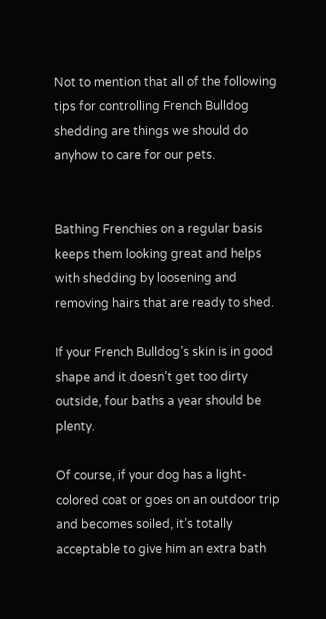Not to mention that all of the following tips for controlling French Bulldog shedding are things we should do anyhow to care for our pets.


Bathing Frenchies on a regular basis keeps them looking great and helps with shedding by loosening and removing hairs that are ready to shed.

If your French Bulldog’s skin is in good shape and it doesn’t get too dirty outside, four baths a year should be plenty.

Of course, if your dog has a light-colored coat or goes on an outdoor trip and becomes soiled, it’s totally acceptable to give him an extra bath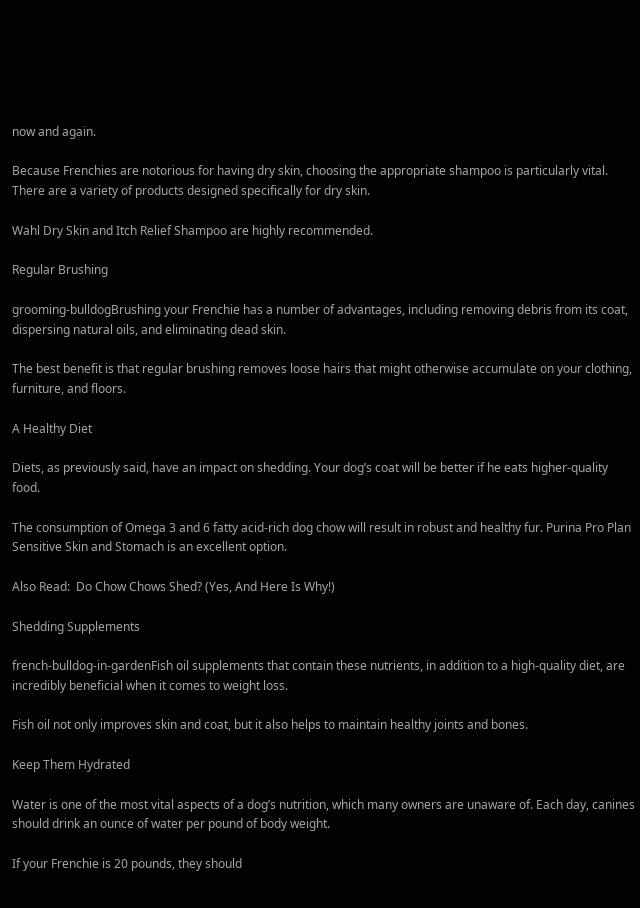now and again.

Because Frenchies are notorious for having dry skin, choosing the appropriate shampoo is particularly vital. There are a variety of products designed specifically for dry skin.

Wahl Dry Skin and Itch Relief Shampoo are highly recommended.

Regular Brushing

grooming-bulldogBrushing your Frenchie has a number of advantages, including removing debris from its coat, dispersing natural oils, and eliminating dead skin.

The best benefit is that regular brushing removes loose hairs that might otherwise accumulate on your clothing, furniture, and floors.

A Healthy Diet

Diets, as previously said, have an impact on shedding. Your dog’s coat will be better if he eats higher-quality food.

The consumption of Omega 3 and 6 fatty acid-rich dog chow will result in robust and healthy fur. Purina Pro Plan Sensitive Skin and Stomach is an excellent option.

Also Read:  Do Chow Chows Shed? (Yes, And Here Is Why!)

Shedding Supplements

french-bulldog-in-gardenFish oil supplements that contain these nutrients, in addition to a high-quality diet, are incredibly beneficial when it comes to weight loss.

Fish oil not only improves skin and coat, but it also helps to maintain healthy joints and bones.

Keep Them Hydrated

Water is one of the most vital aspects of a dog’s nutrition, which many owners are unaware of. Each day, canines should drink an ounce of water per pound of body weight.

If your Frenchie is 20 pounds, they should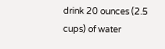drink 20 ounces (2.5 cups) of water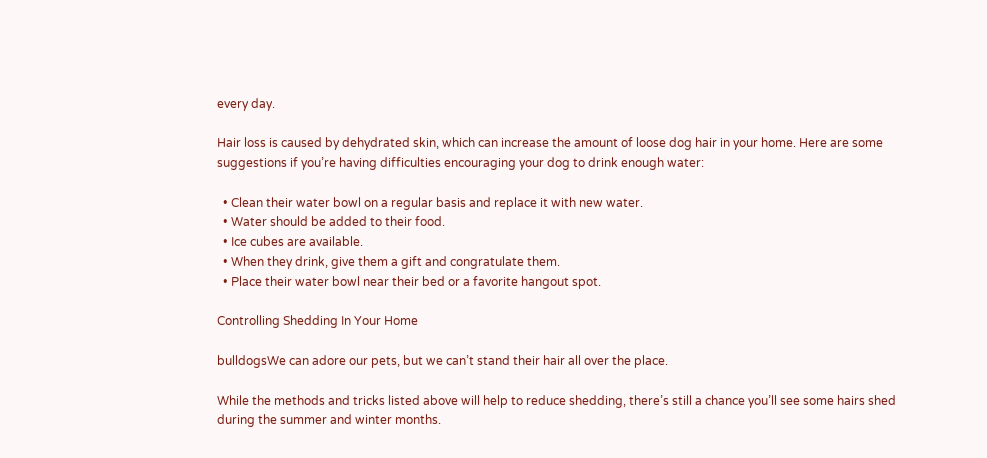every day.

Hair loss is caused by dehydrated skin, which can increase the amount of loose dog hair in your home. Here are some suggestions if you’re having difficulties encouraging your dog to drink enough water:

  • Clean their water bowl on a regular basis and replace it with new water.
  • Water should be added to their food.
  • Ice cubes are available.
  • When they drink, give them a gift and congratulate them.
  • Place their water bowl near their bed or a favorite hangout spot.

Controlling Shedding In Your Home

bulldogsWe can adore our pets, but we can’t stand their hair all over the place.

While the methods and tricks listed above will help to reduce shedding, there’s still a chance you’ll see some hairs shed during the summer and winter months.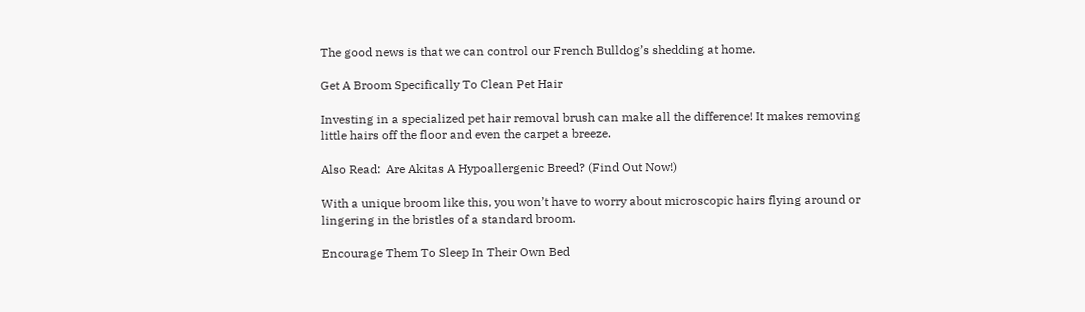The good news is that we can control our French Bulldog’s shedding at home.

Get A Broom Specifically To Clean Pet Hair

Investing in a specialized pet hair removal brush can make all the difference! It makes removing little hairs off the floor and even the carpet a breeze.

Also Read:  Are Akitas A Hypoallergenic Breed? (Find Out Now!)

With a unique broom like this, you won’t have to worry about microscopic hairs flying around or lingering in the bristles of a standard broom.

Encourage Them To Sleep In Their Own Bed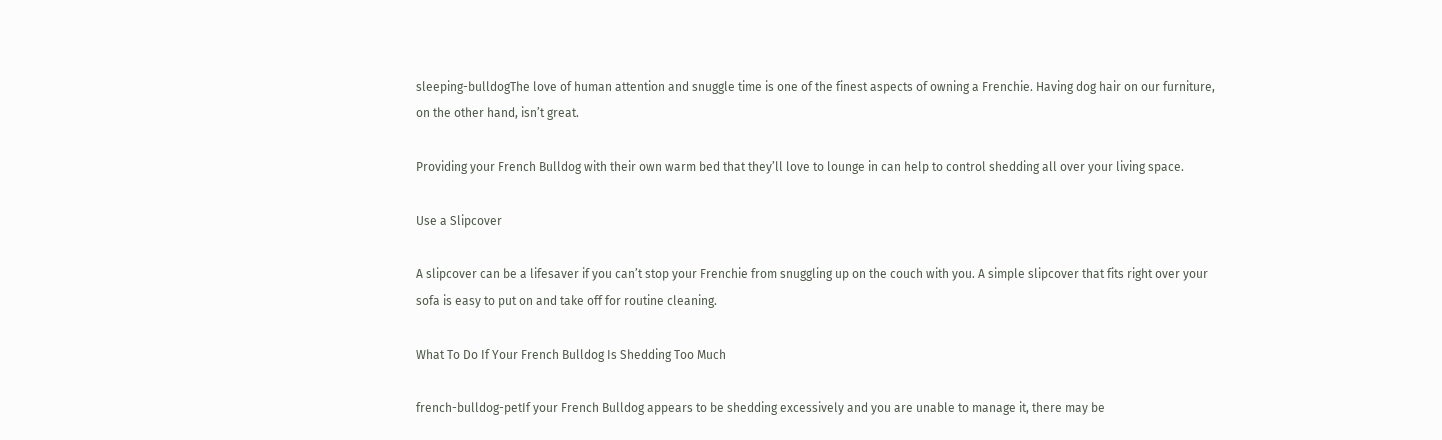sleeping-bulldogThe love of human attention and snuggle time is one of the finest aspects of owning a Frenchie. Having dog hair on our furniture, on the other hand, isn’t great.

Providing your French Bulldog with their own warm bed that they’ll love to lounge in can help to control shedding all over your living space.

Use a Slipcover

A slipcover can be a lifesaver if you can’t stop your Frenchie from snuggling up on the couch with you. A simple slipcover that fits right over your sofa is easy to put on and take off for routine cleaning.

What To Do If Your French Bulldog Is Shedding Too Much

french-bulldog-petIf your French Bulldog appears to be shedding excessively and you are unable to manage it, there may be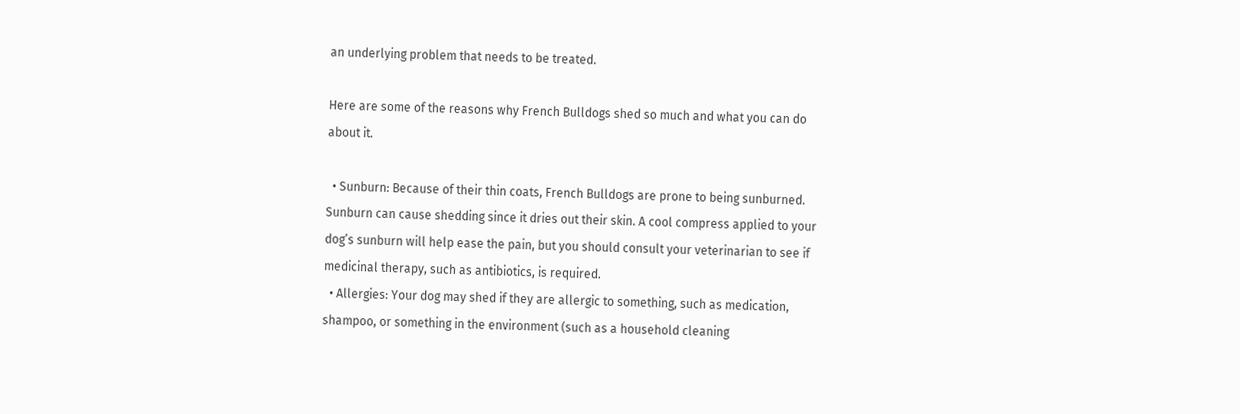an underlying problem that needs to be treated.

Here are some of the reasons why French Bulldogs shed so much and what you can do about it.

  • Sunburn: Because of their thin coats, French Bulldogs are prone to being sunburned. Sunburn can cause shedding since it dries out their skin. A cool compress applied to your dog’s sunburn will help ease the pain, but you should consult your veterinarian to see if medicinal therapy, such as antibiotics, is required.
  • Allergies: Your dog may shed if they are allergic to something, such as medication, shampoo, or something in the environment (such as a household cleaning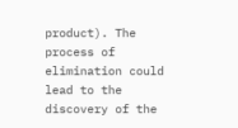product). The process of elimination could lead to the discovery of the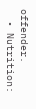offender.
  • Nutrition: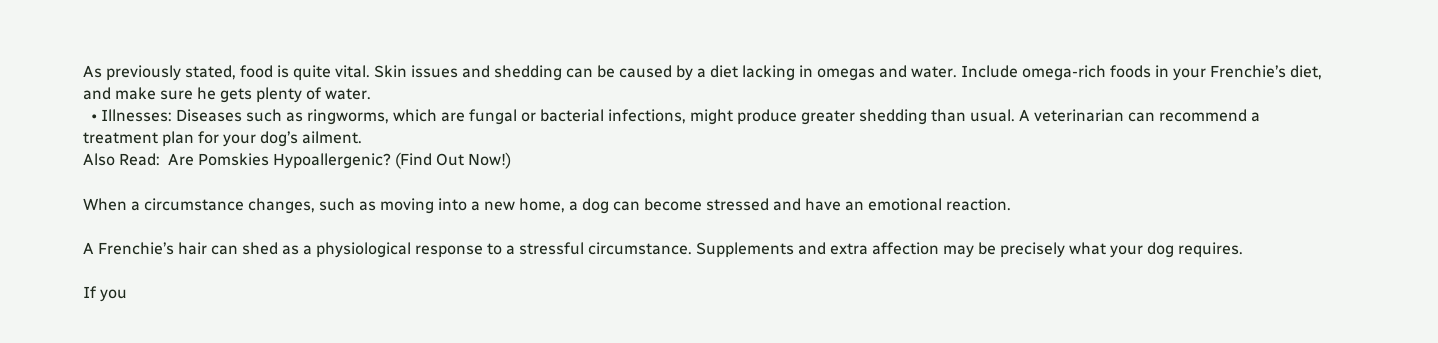As previously stated, food is quite vital. Skin issues and shedding can be caused by a diet lacking in omegas and water. Include omega-rich foods in your Frenchie’s diet, and make sure he gets plenty of water.
  • Illnesses: Diseases such as ringworms, which are fungal or bacterial infections, might produce greater shedding than usual. A veterinarian can recommend a treatment plan for your dog’s ailment.
Also Read:  Are Pomskies Hypoallergenic? (Find Out Now!)

When a circumstance changes, such as moving into a new home, a dog can become stressed and have an emotional reaction.

A Frenchie’s hair can shed as a physiological response to a stressful circumstance. Supplements and extra affection may be precisely what your dog requires.

If you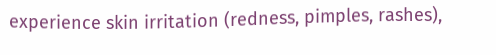experience skin irritation (redness, pimples, rashes),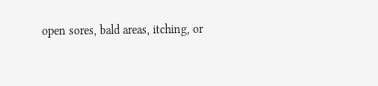open sores, bald areas, itching, or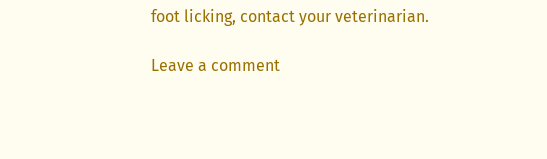foot licking, contact your veterinarian.

Leave a comment